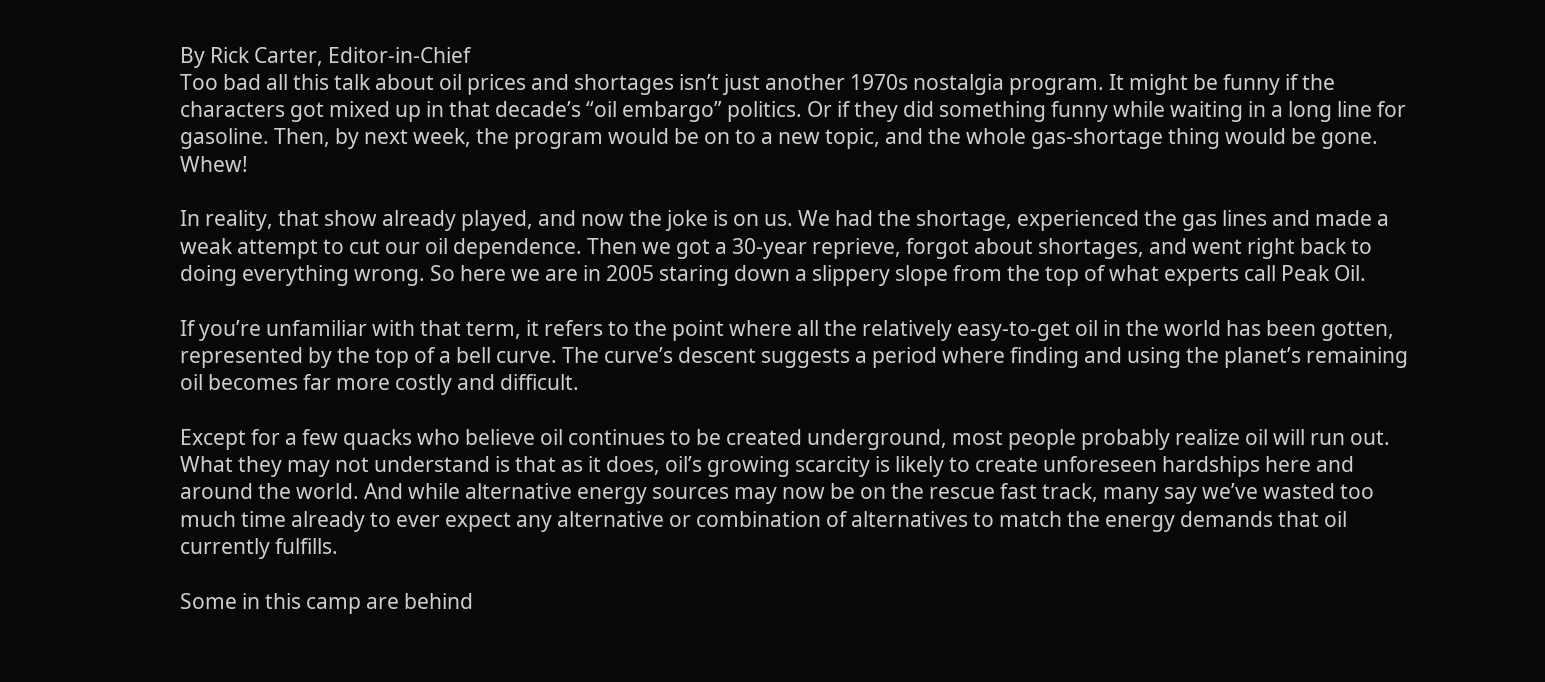By Rick Carter, Editor-in-Chief
Too bad all this talk about oil prices and shortages isn’t just another 1970s nostalgia program. It might be funny if the characters got mixed up in that decade’s “oil embargo” politics. Or if they did something funny while waiting in a long line for gasoline. Then, by next week, the program would be on to a new topic, and the whole gas-shortage thing would be gone. Whew!

In reality, that show already played, and now the joke is on us. We had the shortage, experienced the gas lines and made a weak attempt to cut our oil dependence. Then we got a 30-year reprieve, forgot about shortages, and went right back to doing everything wrong. So here we are in 2005 staring down a slippery slope from the top of what experts call Peak Oil.

If you’re unfamiliar with that term, it refers to the point where all the relatively easy-to-get oil in the world has been gotten, represented by the top of a bell curve. The curve’s descent suggests a period where finding and using the planet’s remaining oil becomes far more costly and difficult.

Except for a few quacks who believe oil continues to be created underground, most people probably realize oil will run out. What they may not understand is that as it does, oil’s growing scarcity is likely to create unforeseen hardships here and around the world. And while alternative energy sources may now be on the rescue fast track, many say we’ve wasted too much time already to ever expect any alternative or combination of alternatives to match the energy demands that oil currently fulfills.

Some in this camp are behind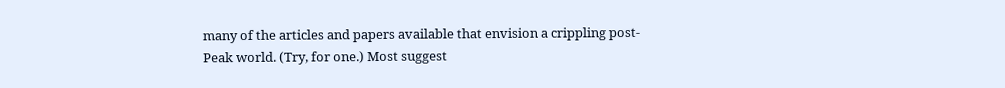many of the articles and papers available that envision a crippling post-Peak world. (Try, for one.) Most suggest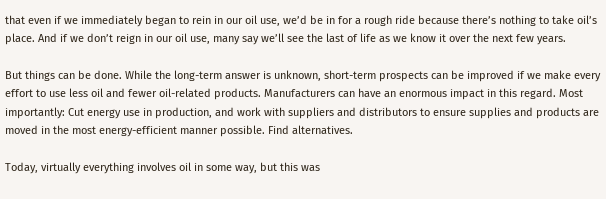that even if we immediately began to rein in our oil use, we’d be in for a rough ride because there’s nothing to take oil’s place. And if we don’t reign in our oil use, many say we’ll see the last of life as we know it over the next few years.

But things can be done. While the long-term answer is unknown, short-term prospects can be improved if we make every effort to use less oil and fewer oil-related products. Manufacturers can have an enormous impact in this regard. Most importantly: Cut energy use in production, and work with suppliers and distributors to ensure supplies and products are moved in the most energy-efficient manner possible. Find alternatives.

Today, virtually everything involves oil in some way, but this was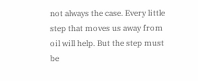not always the case. Every little step that moves us away from oil will help. But the step must be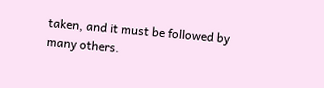taken, and it must be followed by many others.